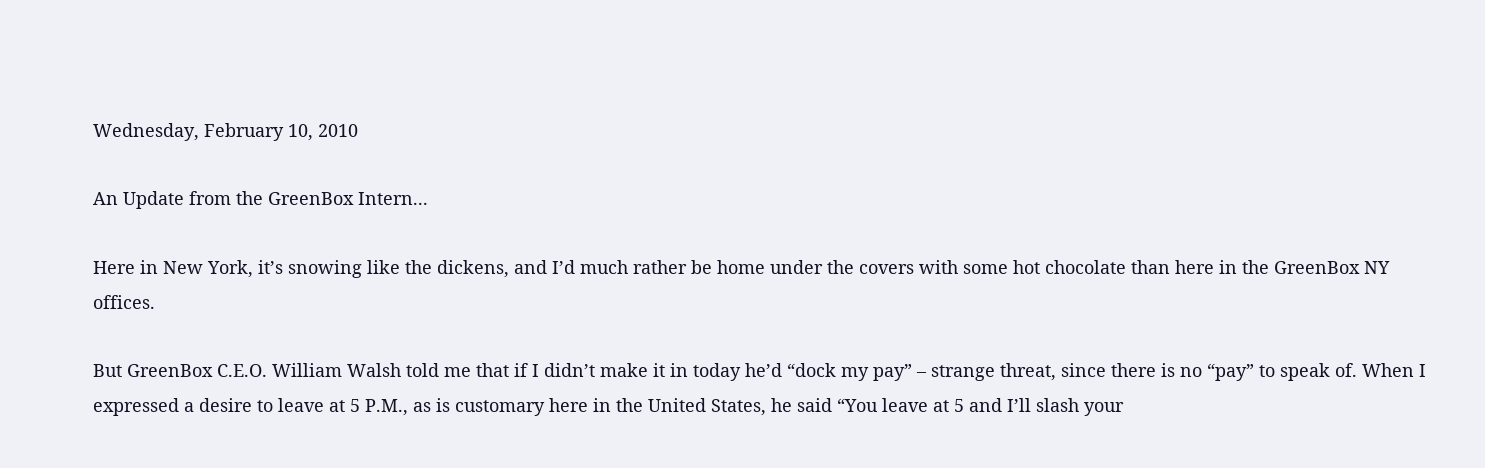Wednesday, February 10, 2010

An Update from the GreenBox Intern...

Here in New York, it’s snowing like the dickens, and I’d much rather be home under the covers with some hot chocolate than here in the GreenBox NY offices.

But GreenBox C.E.O. William Walsh told me that if I didn’t make it in today he’d “dock my pay” – strange threat, since there is no “pay” to speak of. When I expressed a desire to leave at 5 P.M., as is customary here in the United States, he said “You leave at 5 and I’ll slash your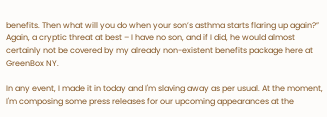benefits. Then what will you do when your son’s asthma starts flaring up again?” Again, a cryptic threat at best – I have no son, and if I did, he would almost certainly not be covered by my already non-existent benefits package here at GreenBox NY.

In any event, I made it in today and I'm slaving away as per usual. At the moment, I'm composing some press releases for our upcoming appearances at the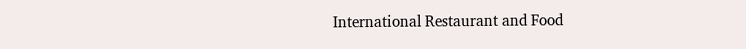International Restaurant and Food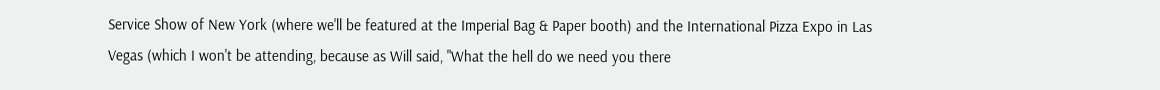Service Show of New York (where we'll be featured at the Imperial Bag & Paper booth) and the International Pizza Expo in Las Vegas (which I won't be attending, because as Will said, "What the hell do we need you there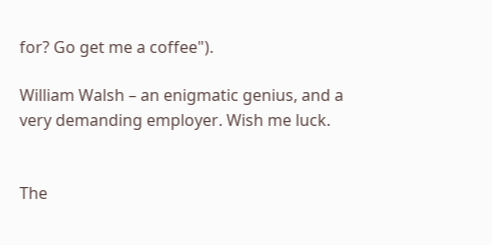for? Go get me a coffee").

William Walsh – an enigmatic genius, and a very demanding employer. Wish me luck.


The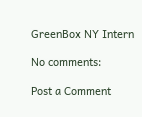GreenBox NY Intern

No comments:

Post a Comment